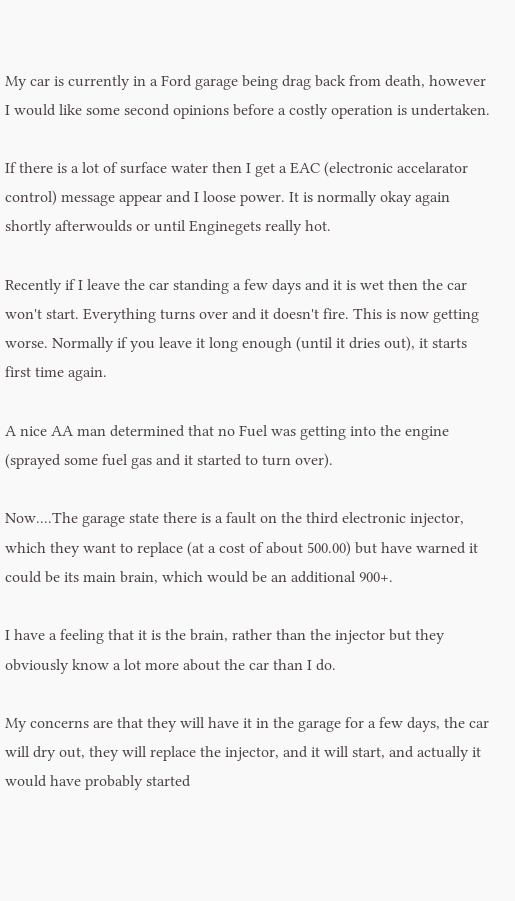My car is currently in a Ford garage being drag back from death, however I would like some second opinions before a costly operation is undertaken.

If there is a lot of surface water then I get a EAC (electronic accelarator control) message appear and I loose power. It is normally okay again shortly afterwoulds or until Enginegets really hot.

Recently if I leave the car standing a few days and it is wet then the car won't start. Everything turns over and it doesn't fire. This is now getting worse. Normally if you leave it long enough (until it dries out), it starts first time again.

A nice AA man determined that no Fuel was getting into the engine (sprayed some fuel gas and it started to turn over).

Now....The garage state there is a fault on the third electronic injector, which they want to replace (at a cost of about 500.00) but have warned it could be its main brain, which would be an additional 900+.

I have a feeling that it is the brain, rather than the injector but they obviously know a lot more about the car than I do.

My concerns are that they will have it in the garage for a few days, the car will dry out, they will replace the injector, and it will start, and actually it would have probably started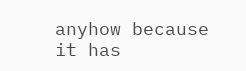anyhow because it has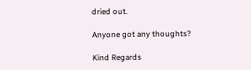dried out.

Anyone got any thoughts?

Kind Regards